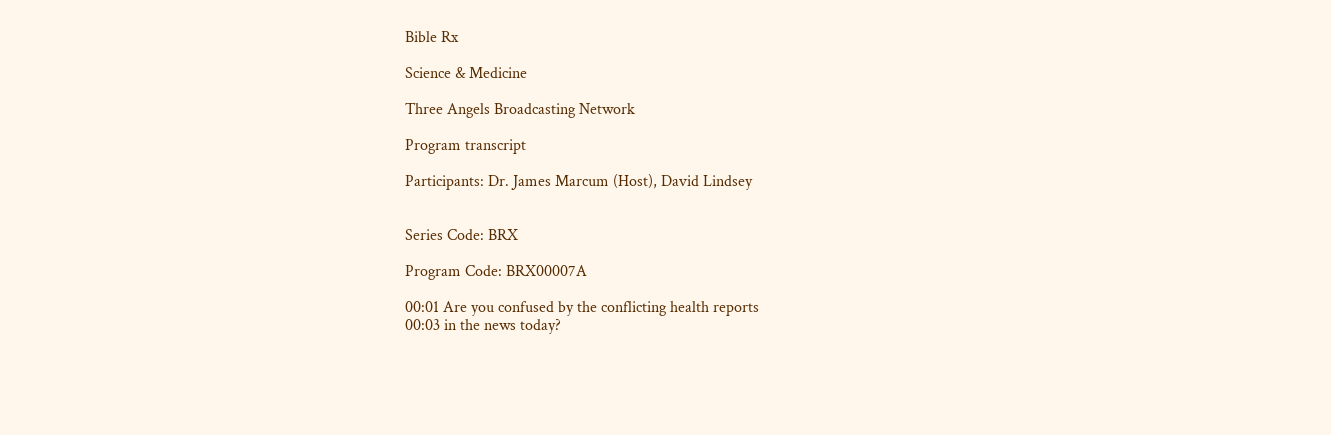Bible Rx

Science & Medicine

Three Angels Broadcasting Network

Program transcript

Participants: Dr. James Marcum (Host), David Lindsey


Series Code: BRX

Program Code: BRX00007A

00:01 Are you confused by the conflicting health reports
00:03 in the news today?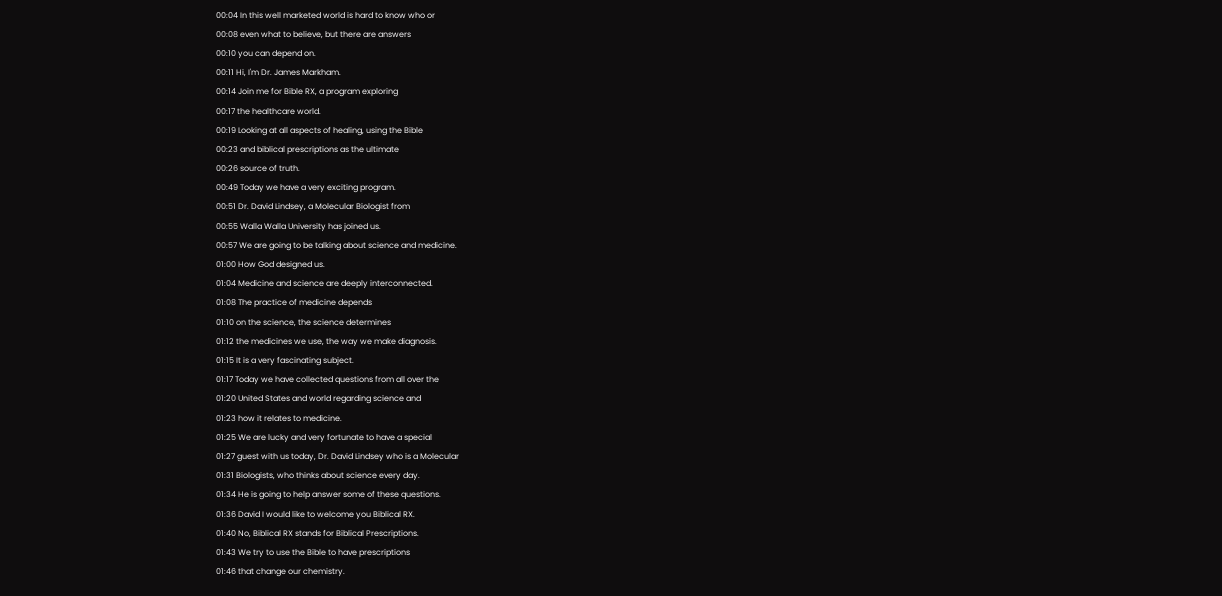00:04 In this well marketed world is hard to know who or
00:08 even what to believe, but there are answers
00:10 you can depend on.
00:11 Hi, I'm Dr. James Markham.
00:14 Join me for Bible RX, a program exploring
00:17 the healthcare world.
00:19 Looking at all aspects of healing, using the Bible
00:23 and biblical prescriptions as the ultimate
00:26 source of truth.
00:49 Today we have a very exciting program.
00:51 Dr. David Lindsey, a Molecular Biologist from
00:55 Walla Walla University has joined us.
00:57 We are going to be talking about science and medicine.
01:00 How God designed us.
01:04 Medicine and science are deeply interconnected.
01:08 The practice of medicine depends
01:10 on the science, the science determines
01:12 the medicines we use, the way we make diagnosis.
01:15 It is a very fascinating subject.
01:17 Today we have collected questions from all over the
01:20 United States and world regarding science and
01:23 how it relates to medicine.
01:25 We are lucky and very fortunate to have a special
01:27 guest with us today, Dr. David Lindsey who is a Molecular
01:31 Biologists, who thinks about science every day.
01:34 He is going to help answer some of these questions.
01:36 David I would like to welcome you Biblical RX.
01:40 No, Biblical RX stands for Biblical Prescriptions.
01:43 We try to use the Bible to have prescriptions
01:46 that change our chemistry.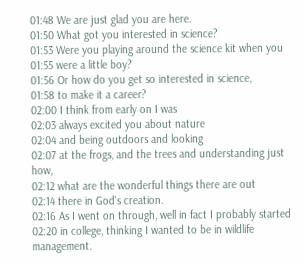01:48 We are just glad you are here.
01:50 What got you interested in science?
01:53 Were you playing around the science kit when you
01:55 were a little boy?
01:56 Or how do you get so interested in science,
01:58 to make it a career?
02:00 I think from early on I was
02:03 always excited you about nature
02:04 and being outdoors and looking
02:07 at the frogs, and the trees and understanding just how,
02:12 what are the wonderful things there are out
02:14 there in God's creation.
02:16 As I went on through, well in fact I probably started
02:20 in college, thinking I wanted to be in wildlife management.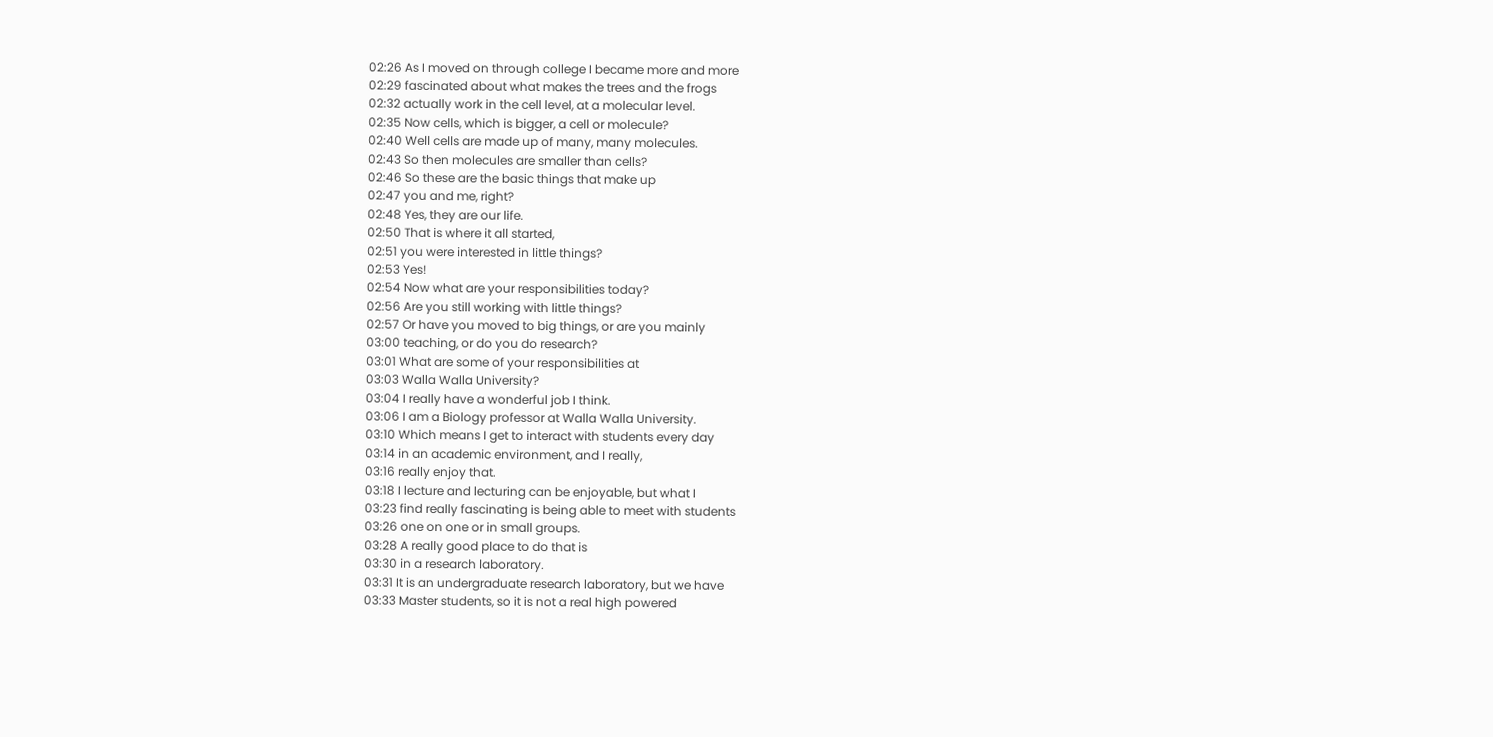02:26 As I moved on through college I became more and more
02:29 fascinated about what makes the trees and the frogs
02:32 actually work in the cell level, at a molecular level.
02:35 Now cells, which is bigger, a cell or molecule?
02:40 Well cells are made up of many, many molecules.
02:43 So then molecules are smaller than cells?
02:46 So these are the basic things that make up
02:47 you and me, right?
02:48 Yes, they are our life.
02:50 That is where it all started,
02:51 you were interested in little things?
02:53 Yes!
02:54 Now what are your responsibilities today?
02:56 Are you still working with little things?
02:57 Or have you moved to big things, or are you mainly
03:00 teaching, or do you do research?
03:01 What are some of your responsibilities at
03:03 Walla Walla University?
03:04 I really have a wonderful job I think.
03:06 I am a Biology professor at Walla Walla University.
03:10 Which means I get to interact with students every day
03:14 in an academic environment, and I really,
03:16 really enjoy that.
03:18 I lecture and lecturing can be enjoyable, but what I
03:23 find really fascinating is being able to meet with students
03:26 one on one or in small groups.
03:28 A really good place to do that is
03:30 in a research laboratory.
03:31 It is an undergraduate research laboratory, but we have
03:33 Master students, so it is not a real high powered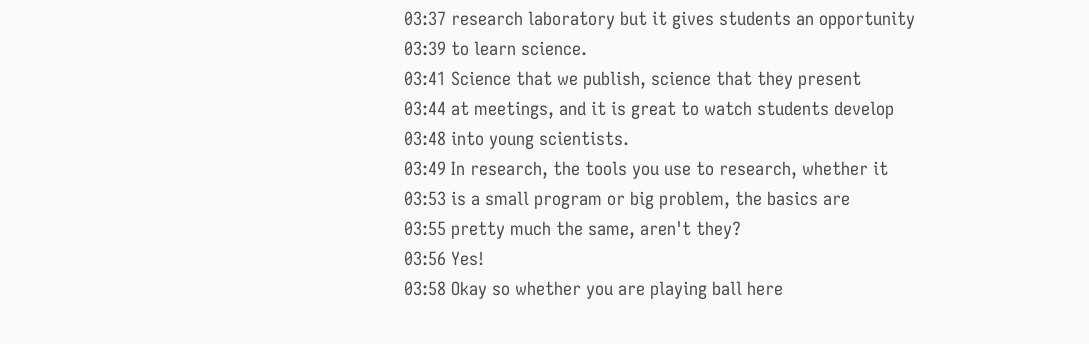03:37 research laboratory but it gives students an opportunity
03:39 to learn science.
03:41 Science that we publish, science that they present
03:44 at meetings, and it is great to watch students develop
03:48 into young scientists.
03:49 In research, the tools you use to research, whether it
03:53 is a small program or big problem, the basics are
03:55 pretty much the same, aren't they?
03:56 Yes!
03:58 Okay so whether you are playing ball here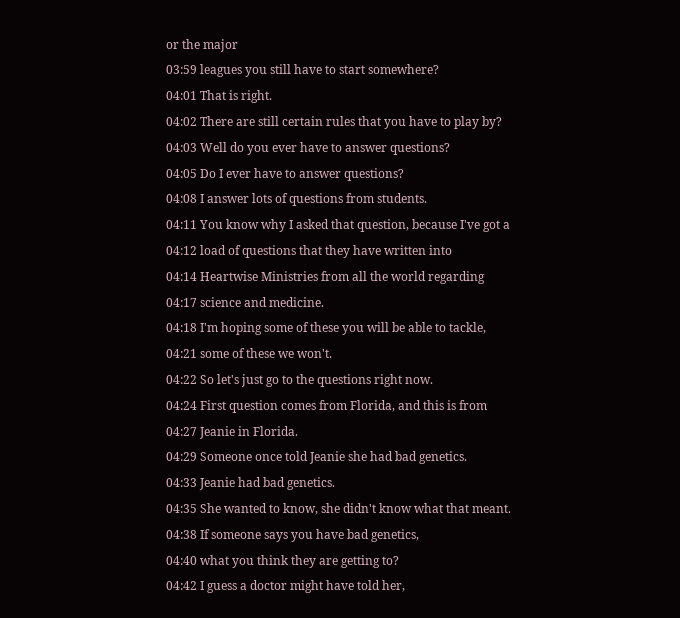or the major
03:59 leagues you still have to start somewhere?
04:01 That is right.
04:02 There are still certain rules that you have to play by?
04:03 Well do you ever have to answer questions?
04:05 Do I ever have to answer questions?
04:08 I answer lots of questions from students.
04:11 You know why I asked that question, because I've got a
04:12 load of questions that they have written into
04:14 Heartwise Ministries from all the world regarding
04:17 science and medicine.
04:18 I'm hoping some of these you will be able to tackle,
04:21 some of these we won't.
04:22 So let's just go to the questions right now.
04:24 First question comes from Florida, and this is from
04:27 Jeanie in Florida.
04:29 Someone once told Jeanie she had bad genetics.
04:33 Jeanie had bad genetics.
04:35 She wanted to know, she didn't know what that meant.
04:38 If someone says you have bad genetics,
04:40 what you think they are getting to?
04:42 I guess a doctor might have told her,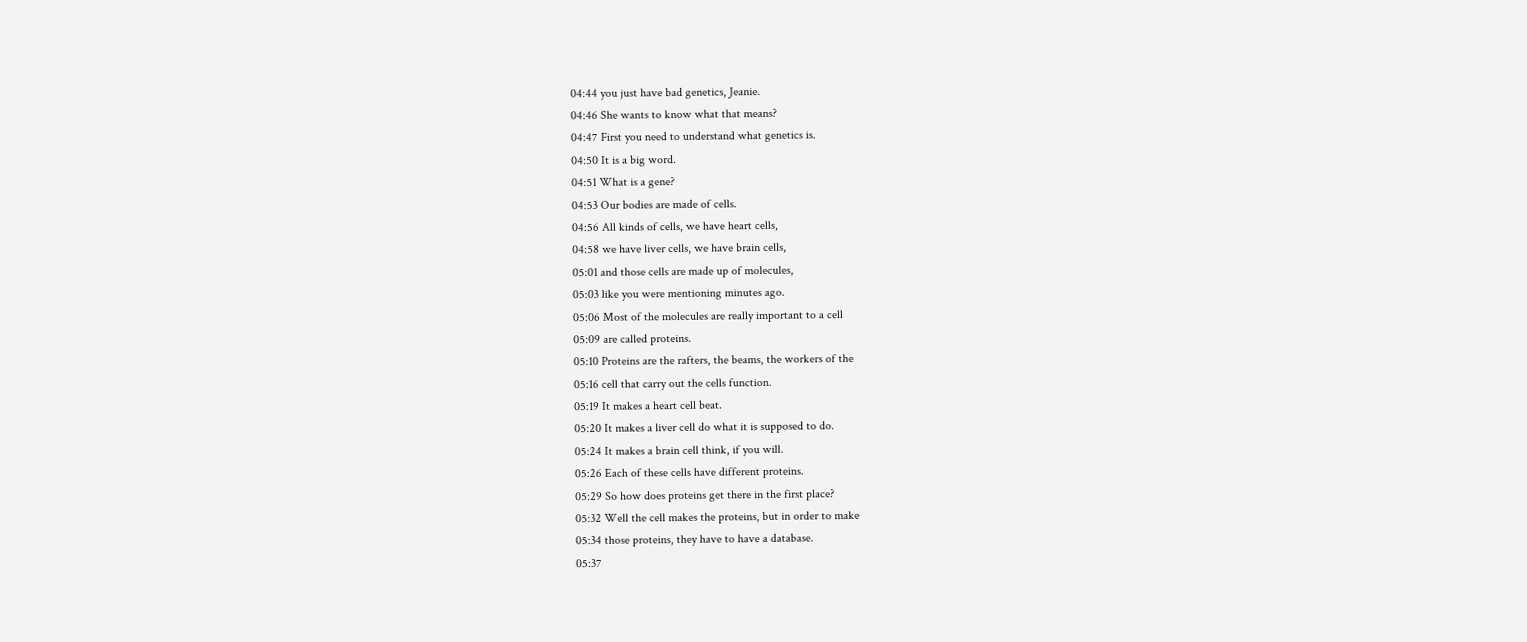04:44 you just have bad genetics, Jeanie.
04:46 She wants to know what that means?
04:47 First you need to understand what genetics is.
04:50 It is a big word.
04:51 What is a gene?
04:53 Our bodies are made of cells.
04:56 All kinds of cells, we have heart cells,
04:58 we have liver cells, we have brain cells,
05:01 and those cells are made up of molecules,
05:03 like you were mentioning minutes ago.
05:06 Most of the molecules are really important to a cell
05:09 are called proteins.
05:10 Proteins are the rafters, the beams, the workers of the
05:16 cell that carry out the cells function.
05:19 It makes a heart cell beat.
05:20 It makes a liver cell do what it is supposed to do.
05:24 It makes a brain cell think, if you will.
05:26 Each of these cells have different proteins.
05:29 So how does proteins get there in the first place?
05:32 Well the cell makes the proteins, but in order to make
05:34 those proteins, they have to have a database.
05:37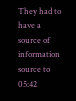They had to have a source of information source to
05:42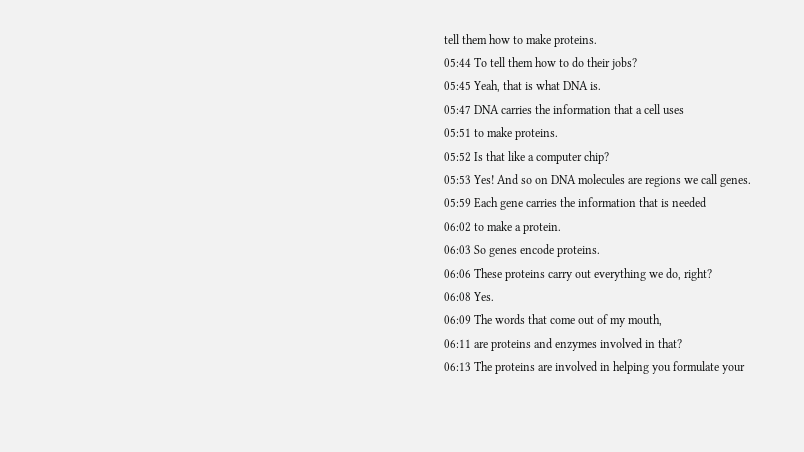tell them how to make proteins.
05:44 To tell them how to do their jobs?
05:45 Yeah, that is what DNA is.
05:47 DNA carries the information that a cell uses
05:51 to make proteins.
05:52 Is that like a computer chip?
05:53 Yes! And so on DNA molecules are regions we call genes.
05:59 Each gene carries the information that is needed
06:02 to make a protein.
06:03 So genes encode proteins.
06:06 These proteins carry out everything we do, right?
06:08 Yes.
06:09 The words that come out of my mouth,
06:11 are proteins and enzymes involved in that?
06:13 The proteins are involved in helping you formulate your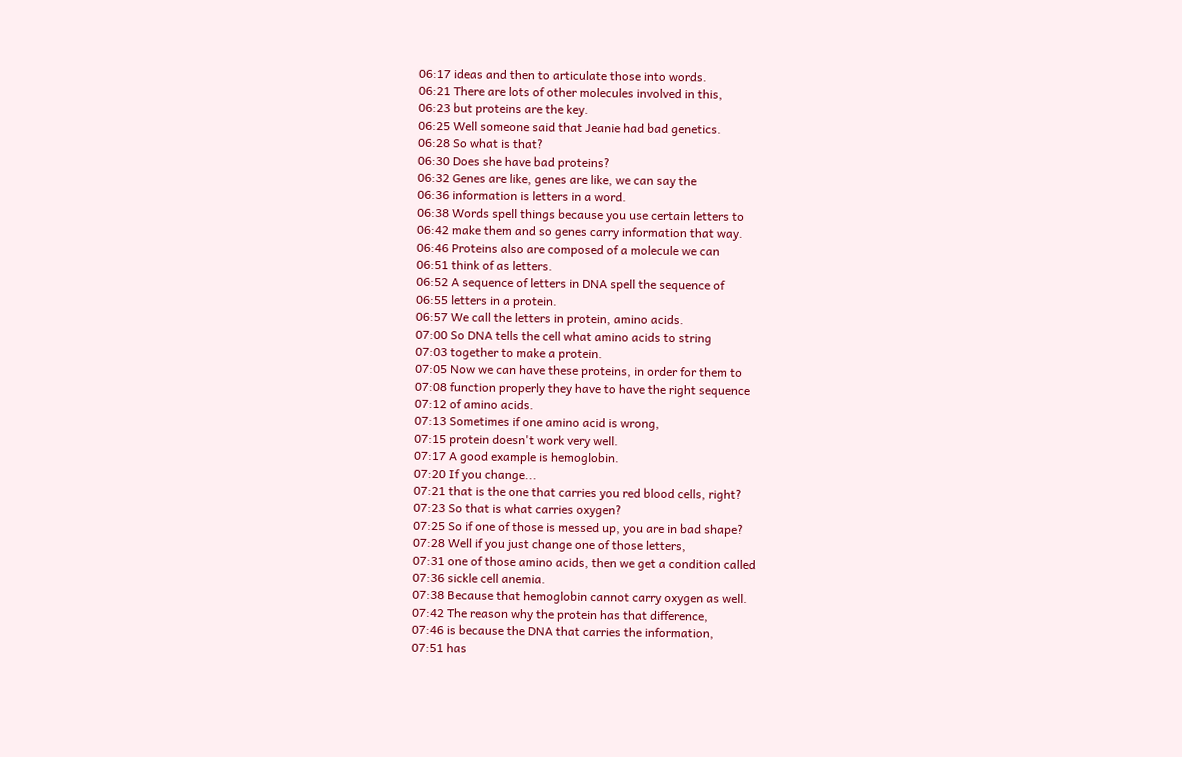06:17 ideas and then to articulate those into words.
06:21 There are lots of other molecules involved in this,
06:23 but proteins are the key.
06:25 Well someone said that Jeanie had bad genetics.
06:28 So what is that?
06:30 Does she have bad proteins?
06:32 Genes are like, genes are like, we can say the
06:36 information is letters in a word.
06:38 Words spell things because you use certain letters to
06:42 make them and so genes carry information that way.
06:46 Proteins also are composed of a molecule we can
06:51 think of as letters.
06:52 A sequence of letters in DNA spell the sequence of
06:55 letters in a protein.
06:57 We call the letters in protein, amino acids.
07:00 So DNA tells the cell what amino acids to string
07:03 together to make a protein.
07:05 Now we can have these proteins, in order for them to
07:08 function properly they have to have the right sequence
07:12 of amino acids.
07:13 Sometimes if one amino acid is wrong,
07:15 protein doesn't work very well.
07:17 A good example is hemoglobin.
07:20 If you change...
07:21 that is the one that carries you red blood cells, right?
07:23 So that is what carries oxygen?
07:25 So if one of those is messed up, you are in bad shape?
07:28 Well if you just change one of those letters,
07:31 one of those amino acids, then we get a condition called
07:36 sickle cell anemia.
07:38 Because that hemoglobin cannot carry oxygen as well.
07:42 The reason why the protein has that difference,
07:46 is because the DNA that carries the information,
07:51 has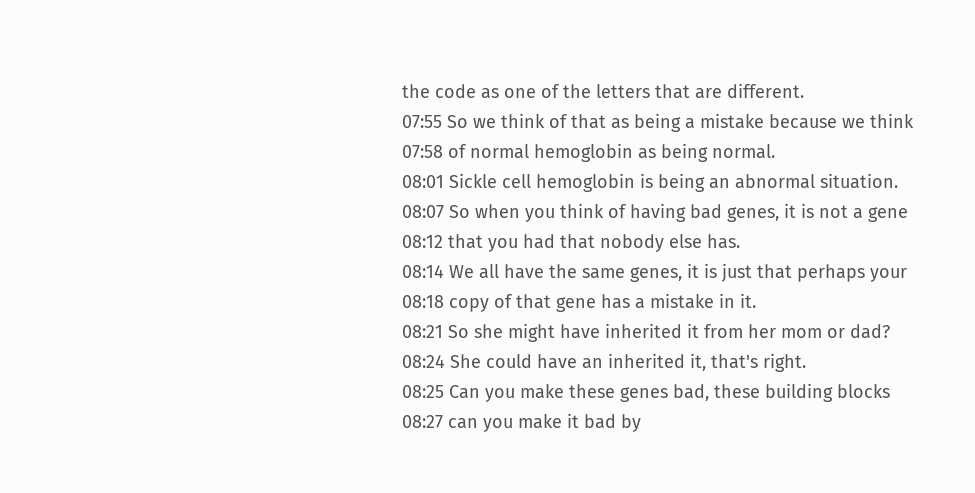the code as one of the letters that are different.
07:55 So we think of that as being a mistake because we think
07:58 of normal hemoglobin as being normal.
08:01 Sickle cell hemoglobin is being an abnormal situation.
08:07 So when you think of having bad genes, it is not a gene
08:12 that you had that nobody else has.
08:14 We all have the same genes, it is just that perhaps your
08:18 copy of that gene has a mistake in it.
08:21 So she might have inherited it from her mom or dad?
08:24 She could have an inherited it, that's right.
08:25 Can you make these genes bad, these building blocks
08:27 can you make it bad by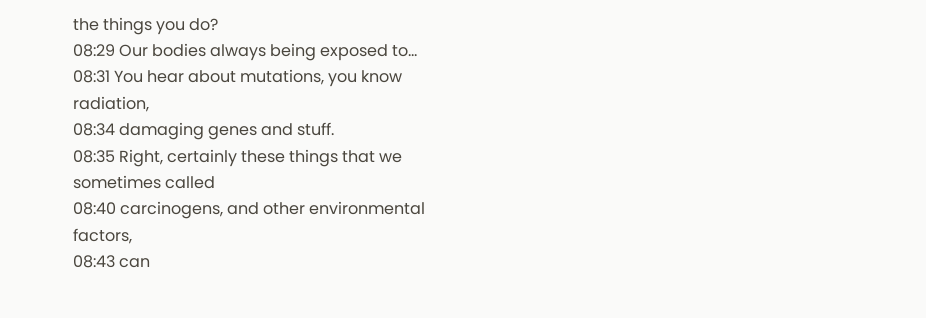the things you do?
08:29 Our bodies always being exposed to...
08:31 You hear about mutations, you know radiation,
08:34 damaging genes and stuff.
08:35 Right, certainly these things that we sometimes called
08:40 carcinogens, and other environmental factors,
08:43 can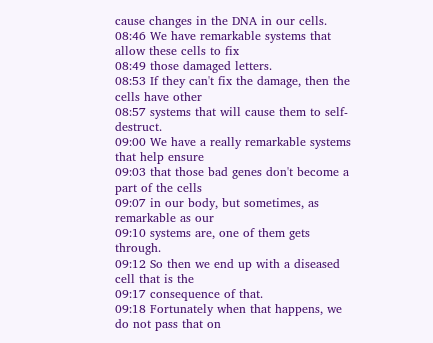cause changes in the DNA in our cells.
08:46 We have remarkable systems that allow these cells to fix
08:49 those damaged letters.
08:53 If they can't fix the damage, then the cells have other
08:57 systems that will cause them to self-destruct.
09:00 We have a really remarkable systems that help ensure
09:03 that those bad genes don't become a part of the cells
09:07 in our body, but sometimes, as remarkable as our
09:10 systems are, one of them gets through.
09:12 So then we end up with a diseased cell that is the
09:17 consequence of that.
09:18 Fortunately when that happens, we do not pass that on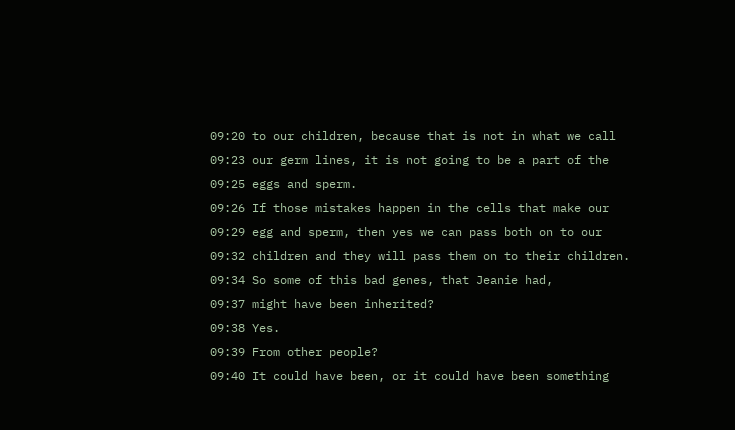09:20 to our children, because that is not in what we call
09:23 our germ lines, it is not going to be a part of the
09:25 eggs and sperm.
09:26 If those mistakes happen in the cells that make our
09:29 egg and sperm, then yes we can pass both on to our
09:32 children and they will pass them on to their children.
09:34 So some of this bad genes, that Jeanie had,
09:37 might have been inherited?
09:38 Yes.
09:39 From other people?
09:40 It could have been, or it could have been something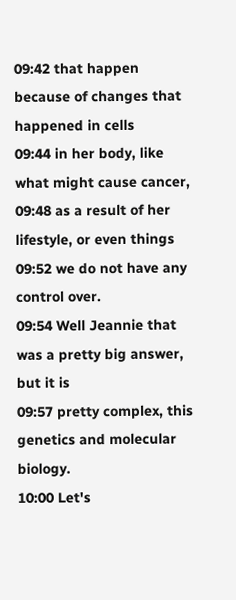09:42 that happen because of changes that happened in cells
09:44 in her body, like what might cause cancer,
09:48 as a result of her lifestyle, or even things
09:52 we do not have any control over.
09:54 Well Jeannie that was a pretty big answer, but it is
09:57 pretty complex, this genetics and molecular biology.
10:00 Let's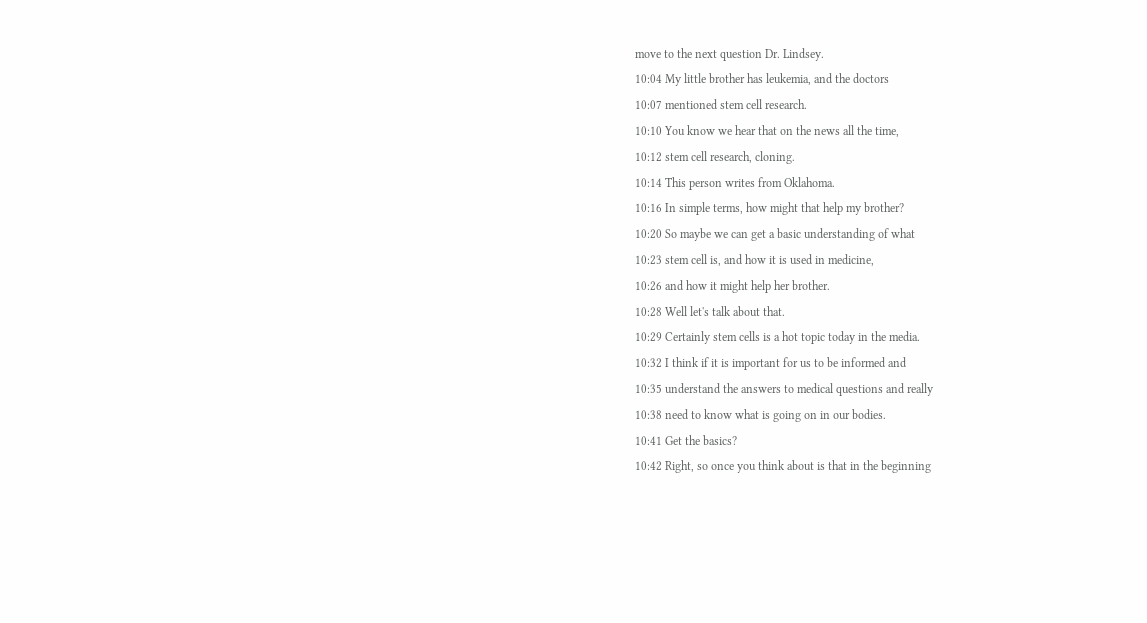move to the next question Dr. Lindsey.
10:04 My little brother has leukemia, and the doctors
10:07 mentioned stem cell research.
10:10 You know we hear that on the news all the time,
10:12 stem cell research, cloning.
10:14 This person writes from Oklahoma.
10:16 In simple terms, how might that help my brother?
10:20 So maybe we can get a basic understanding of what
10:23 stem cell is, and how it is used in medicine,
10:26 and how it might help her brother.
10:28 Well let's talk about that.
10:29 Certainly stem cells is a hot topic today in the media.
10:32 I think if it is important for us to be informed and
10:35 understand the answers to medical questions and really
10:38 need to know what is going on in our bodies.
10:41 Get the basics?
10:42 Right, so once you think about is that in the beginning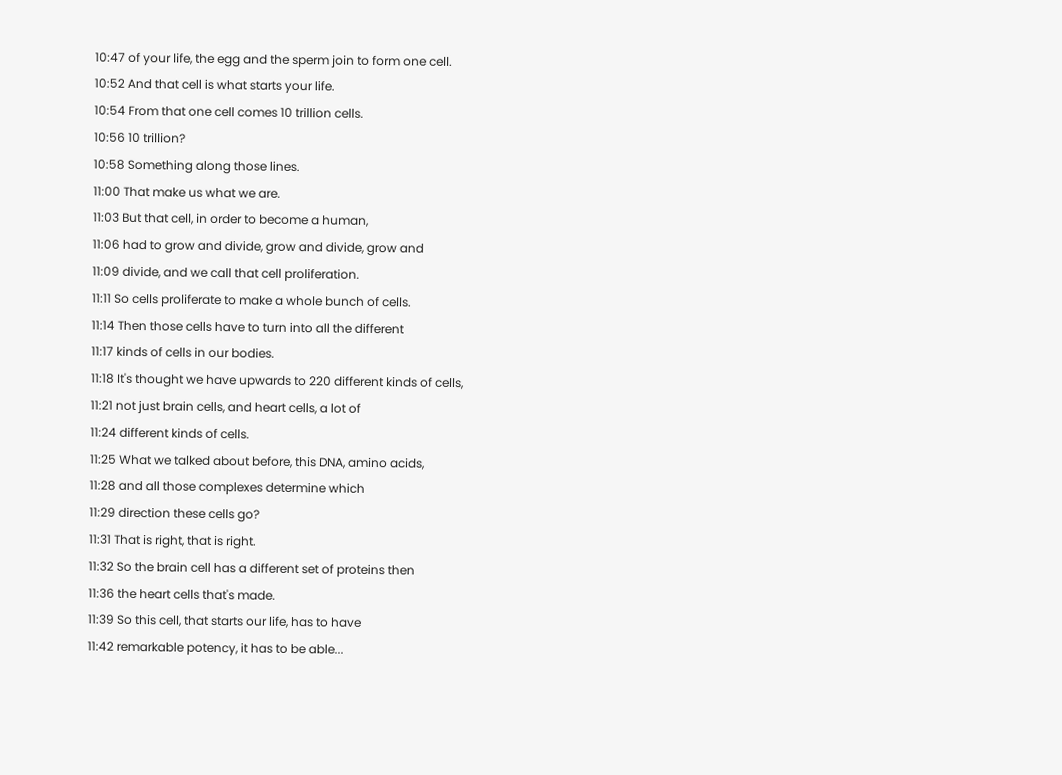10:47 of your life, the egg and the sperm join to form one cell.
10:52 And that cell is what starts your life.
10:54 From that one cell comes 10 trillion cells.
10:56 10 trillion?
10:58 Something along those lines.
11:00 That make us what we are.
11:03 But that cell, in order to become a human,
11:06 had to grow and divide, grow and divide, grow and
11:09 divide, and we call that cell proliferation.
11:11 So cells proliferate to make a whole bunch of cells.
11:14 Then those cells have to turn into all the different
11:17 kinds of cells in our bodies.
11:18 It's thought we have upwards to 220 different kinds of cells,
11:21 not just brain cells, and heart cells, a lot of
11:24 different kinds of cells.
11:25 What we talked about before, this DNA, amino acids,
11:28 and all those complexes determine which
11:29 direction these cells go?
11:31 That is right, that is right.
11:32 So the brain cell has a different set of proteins then
11:36 the heart cells that's made.
11:39 So this cell, that starts our life, has to have
11:42 remarkable potency, it has to be able...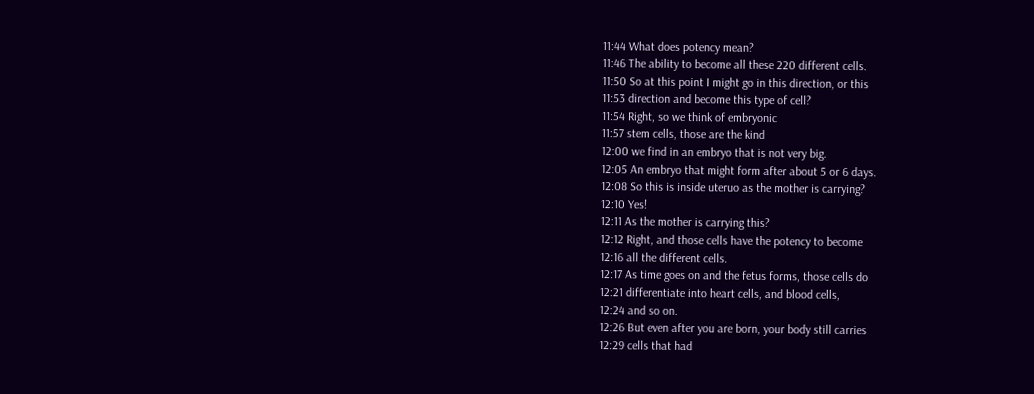11:44 What does potency mean?
11:46 The ability to become all these 220 different cells.
11:50 So at this point I might go in this direction, or this
11:53 direction and become this type of cell?
11:54 Right, so we think of embryonic
11:57 stem cells, those are the kind
12:00 we find in an embryo that is not very big.
12:05 An embryo that might form after about 5 or 6 days.
12:08 So this is inside uteruo as the mother is carrying?
12:10 Yes!
12:11 As the mother is carrying this?
12:12 Right, and those cells have the potency to become
12:16 all the different cells.
12:17 As time goes on and the fetus forms, those cells do
12:21 differentiate into heart cells, and blood cells,
12:24 and so on.
12:26 But even after you are born, your body still carries
12:29 cells that had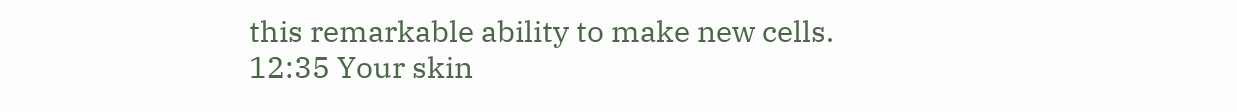this remarkable ability to make new cells.
12:35 Your skin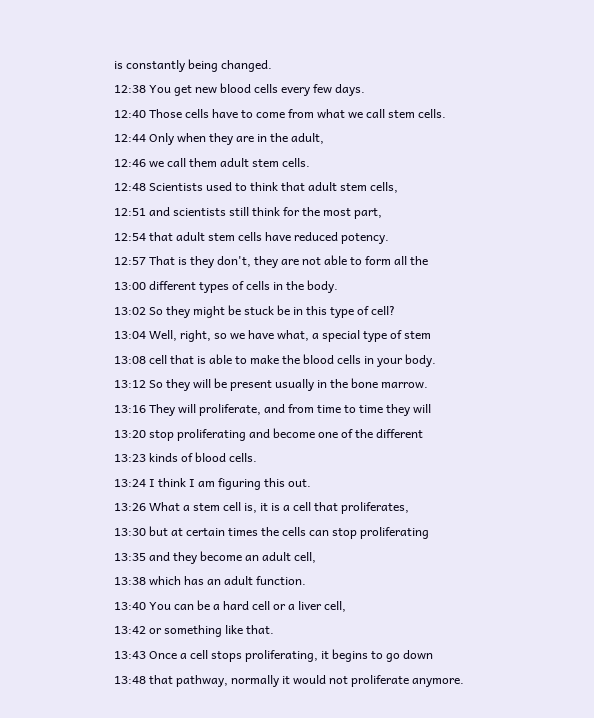is constantly being changed.
12:38 You get new blood cells every few days.
12:40 Those cells have to come from what we call stem cells.
12:44 Only when they are in the adult,
12:46 we call them adult stem cells.
12:48 Scientists used to think that adult stem cells,
12:51 and scientists still think for the most part,
12:54 that adult stem cells have reduced potency.
12:57 That is they don't, they are not able to form all the
13:00 different types of cells in the body.
13:02 So they might be stuck be in this type of cell?
13:04 Well, right, so we have what, a special type of stem
13:08 cell that is able to make the blood cells in your body.
13:12 So they will be present usually in the bone marrow.
13:16 They will proliferate, and from time to time they will
13:20 stop proliferating and become one of the different
13:23 kinds of blood cells.
13:24 I think I am figuring this out.
13:26 What a stem cell is, it is a cell that proliferates,
13:30 but at certain times the cells can stop proliferating
13:35 and they become an adult cell,
13:38 which has an adult function.
13:40 You can be a hard cell or a liver cell,
13:42 or something like that.
13:43 Once a cell stops proliferating, it begins to go down
13:48 that pathway, normally it would not proliferate anymore.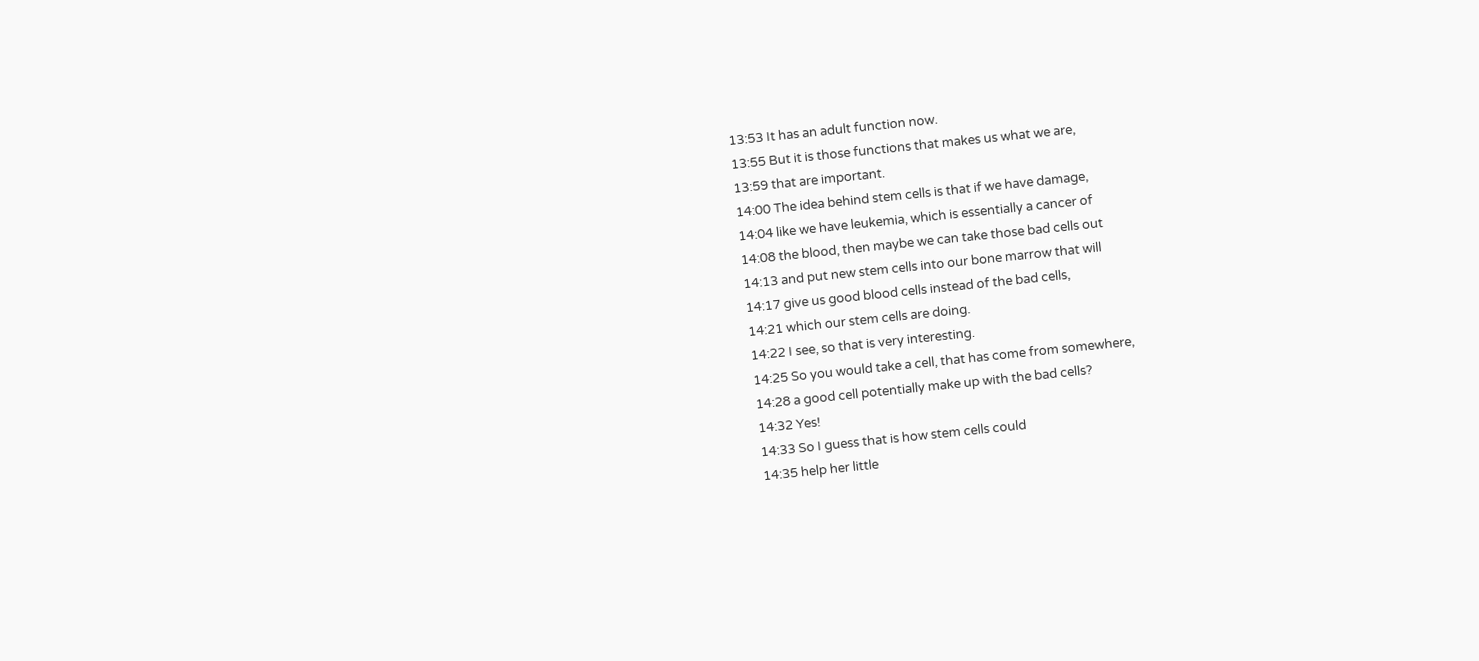13:53 It has an adult function now.
13:55 But it is those functions that makes us what we are,
13:59 that are important.
14:00 The idea behind stem cells is that if we have damage,
14:04 like we have leukemia, which is essentially a cancer of
14:08 the blood, then maybe we can take those bad cells out
14:13 and put new stem cells into our bone marrow that will
14:17 give us good blood cells instead of the bad cells,
14:21 which our stem cells are doing.
14:22 I see, so that is very interesting.
14:25 So you would take a cell, that has come from somewhere,
14:28 a good cell potentially make up with the bad cells?
14:32 Yes!
14:33 So I guess that is how stem cells could
14:35 help her little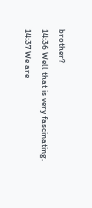brother?
14:36 Well that is very fascinating.
14:37 We are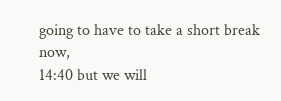going to have to take a short break now,
14:40 but we will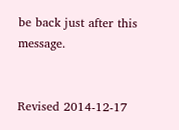be back just after this message.


Revised 2014-12-17